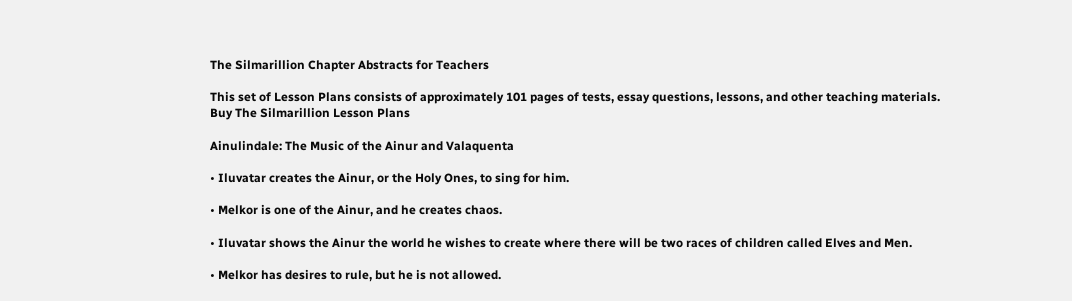The Silmarillion Chapter Abstracts for Teachers

This set of Lesson Plans consists of approximately 101 pages of tests, essay questions, lessons, and other teaching materials.
Buy The Silmarillion Lesson Plans

Ainulindale: The Music of the Ainur and Valaquenta

• Iluvatar creates the Ainur, or the Holy Ones, to sing for him.

• Melkor is one of the Ainur, and he creates chaos.

• Iluvatar shows the Ainur the world he wishes to create where there will be two races of children called Elves and Men.

• Melkor has desires to rule, but he is not allowed.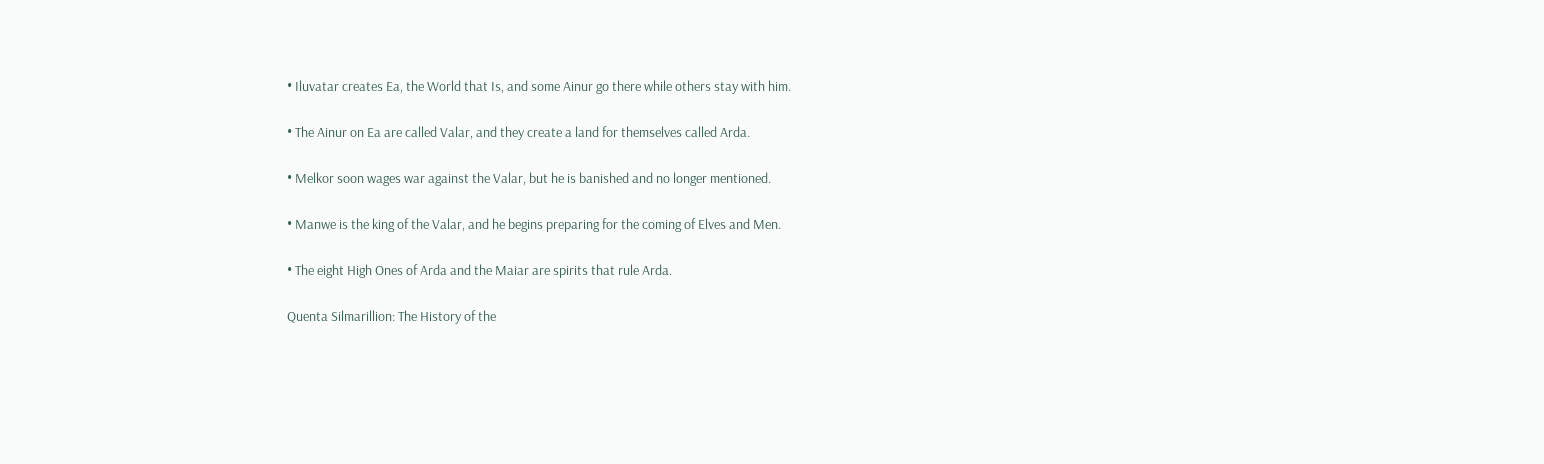• Iluvatar creates Ea, the World that Is, and some Ainur go there while others stay with him.

• The Ainur on Ea are called Valar, and they create a land for themselves called Arda.

• Melkor soon wages war against the Valar, but he is banished and no longer mentioned.

• Manwe is the king of the Valar, and he begins preparing for the coming of Elves and Men.

• The eight High Ones of Arda and the Maiar are spirits that rule Arda.

Quenta Silmarillion: The History of the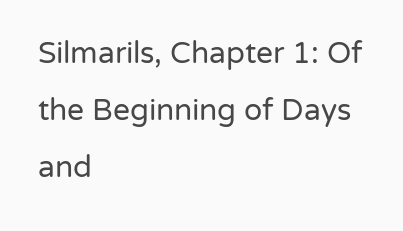Silmarils, Chapter 1: Of the Beginning of Days and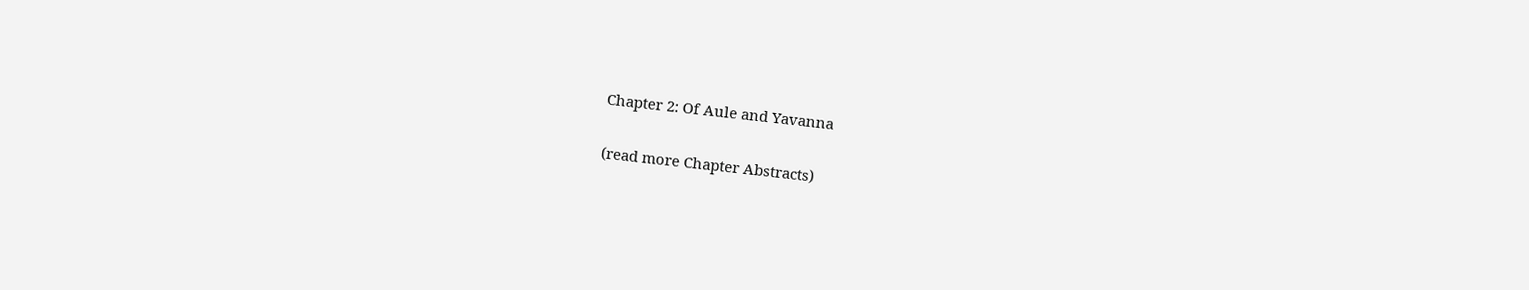Chapter 2: Of Aule and Yavanna

(read more Chapter Abstracts)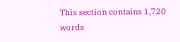This section contains 1,720 words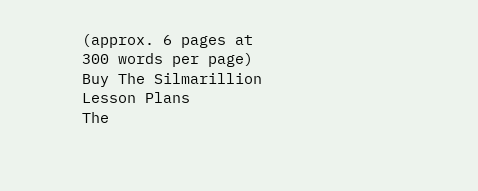(approx. 6 pages at 300 words per page)
Buy The Silmarillion Lesson Plans
The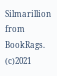Silmarillion from BookRags. (c)2021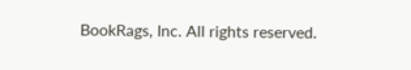BookRags, Inc. All rights reserved.